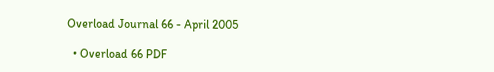Overload Journal 66 - April 2005

  • Overload 66 PDF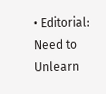• Editorial: Need to Unlearn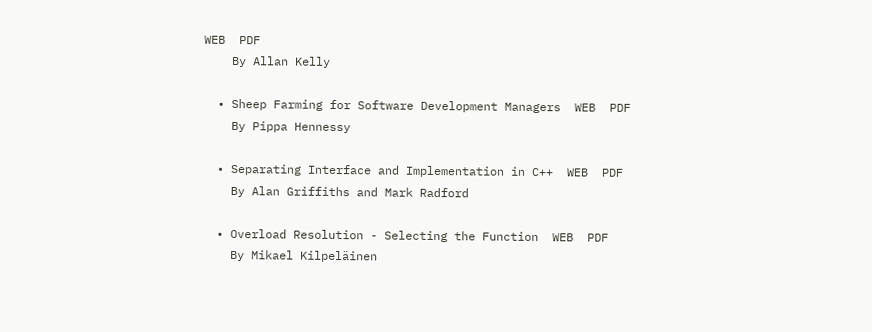WEB  PDF
    By Allan Kelly

  • Sheep Farming for Software Development Managers  WEB  PDF
    By Pippa Hennessy

  • Separating Interface and Implementation in C++  WEB  PDF
    By Alan Griffiths and Mark Radford

  • Overload Resolution - Selecting the Function  WEB  PDF
    By Mikael Kilpeläinen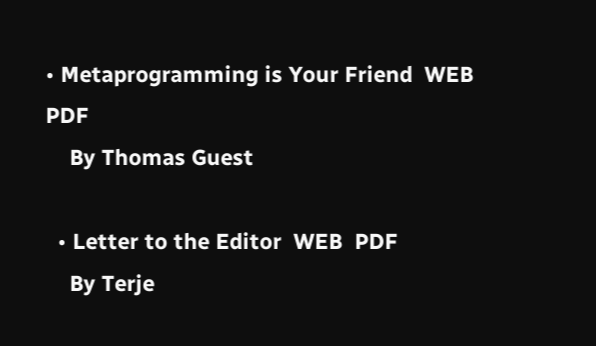• Metaprogramming is Your Friend  WEB  PDF
    By Thomas Guest

  • Letter to the Editor  WEB  PDF
    By Terje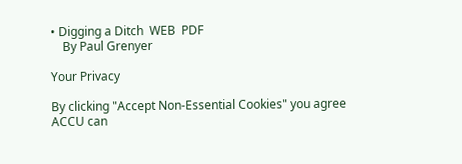• Digging a Ditch  WEB  PDF
    By Paul Grenyer

Your Privacy

By clicking "Accept Non-Essential Cookies" you agree ACCU can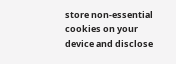store non-essential cookies on your device and disclose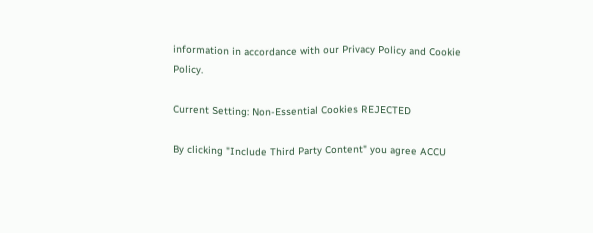information in accordance with our Privacy Policy and Cookie Policy.

Current Setting: Non-Essential Cookies REJECTED

By clicking "Include Third Party Content" you agree ACCU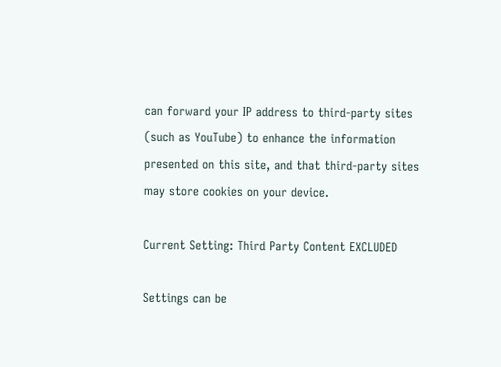can forward your IP address to third-party sites (such as YouTube) to enhance the information presented on this site, and that third-party sites may store cookies on your device.

Current Setting: Third Party Content EXCLUDED

Settings can be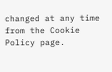changed at any time from the Cookie Policy page.